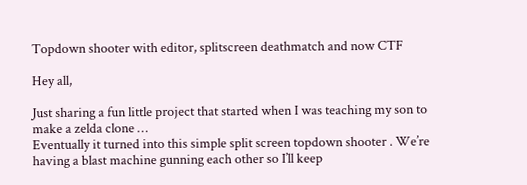Topdown shooter with editor, splitscreen deathmatch and now CTF

Hey all,

Just sharing a fun little project that started when I was teaching my son to make a zelda clone …
Eventually it turned into this simple split screen topdown shooter . We’re having a blast machine gunning each other so I’ll keep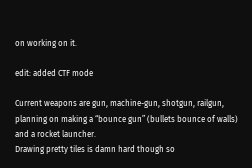on working on it.

edit: added CTF mode

Current weapons are gun, machine-gun, shotgun, railgun, planning on making a “bounce gun” (bullets bounce of walls) and a rocket launcher.
Drawing pretty tiles is damn hard though so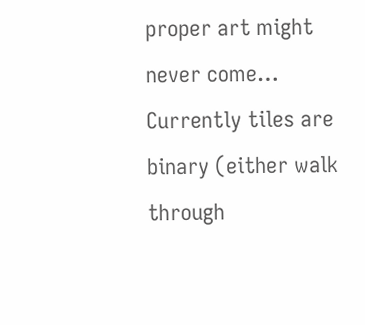proper art might never come… Currently tiles are binary (either walk through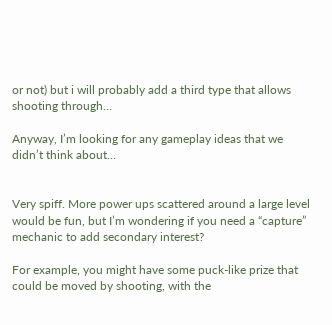or not) but i will probably add a third type that allows shooting through…

Anyway, I’m looking for any gameplay ideas that we didn’t think about…


Very spiff. More power ups scattered around a large level would be fun, but I’m wondering if you need a “capture” mechanic to add secondary interest?

For example, you might have some puck-like prize that could be moved by shooting, with the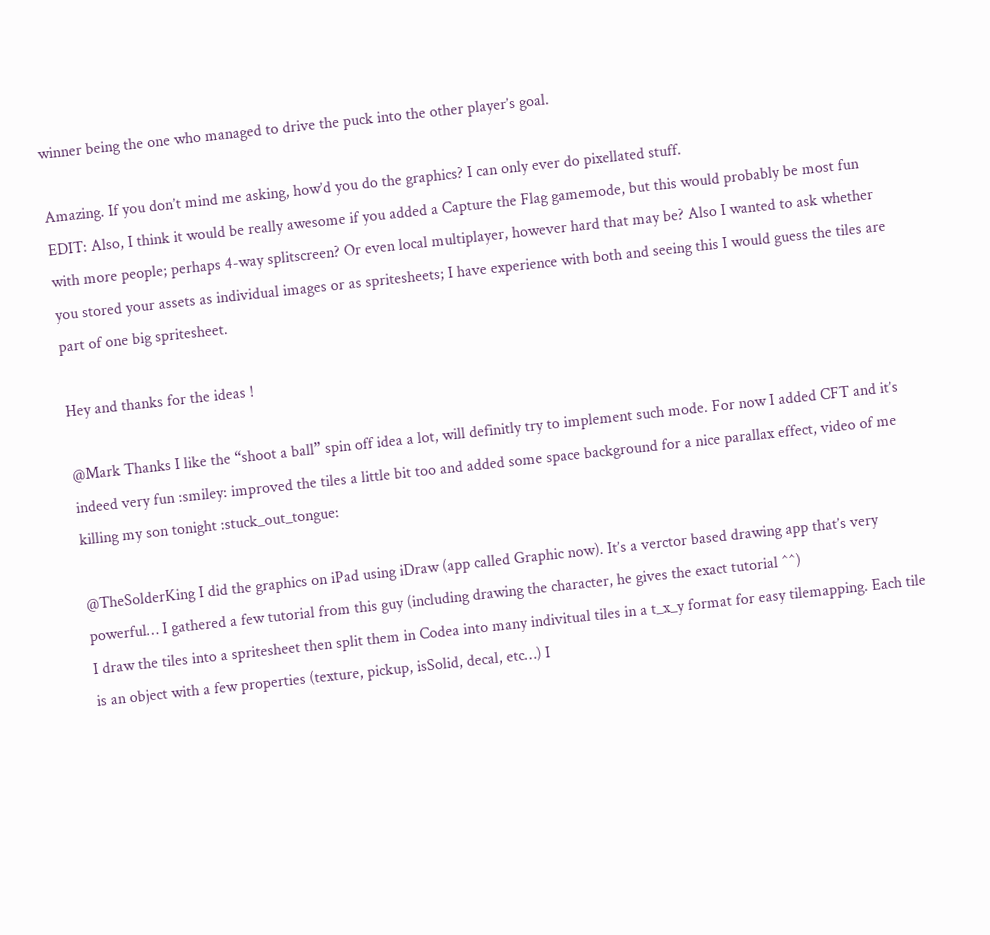winner being the one who managed to drive the puck into the other player’s goal.

Amazing. If you don’t mind me asking, how’d you do the graphics? I can only ever do pixellated stuff.
EDIT: Also, I think it would be really awesome if you added a Capture the Flag gamemode, but this would probably be most fun with more people; perhaps 4-way splitscreen? Or even local multiplayer, however hard that may be? Also I wanted to ask whether you stored your assets as individual images or as spritesheets; I have experience with both and seeing this I would guess the tiles are part of one big spritesheet.

Hey and thanks for the ideas !

@Mark Thanks I like the “shoot a ball” spin off idea a lot, will definitly try to implement such mode. For now I added CFT and it’s indeed very fun :smiley: improved the tiles a little bit too and added some space background for a nice parallax effect, video of me killing my son tonight :stuck_out_tongue:

@TheSolderKing I did the graphics on iPad using iDraw (app called Graphic now). It’s a verctor based drawing app that’s very powerful… I gathered a few tutorial from this guy (including drawing the character, he gives the exact tutorial ^^)
I draw the tiles into a spritesheet then split them in Codea into many indivitual tiles in a t_x_y format for easy tilemapping. Each tile is an object with a few properties (texture, pickup, isSolid, decal, etc…) I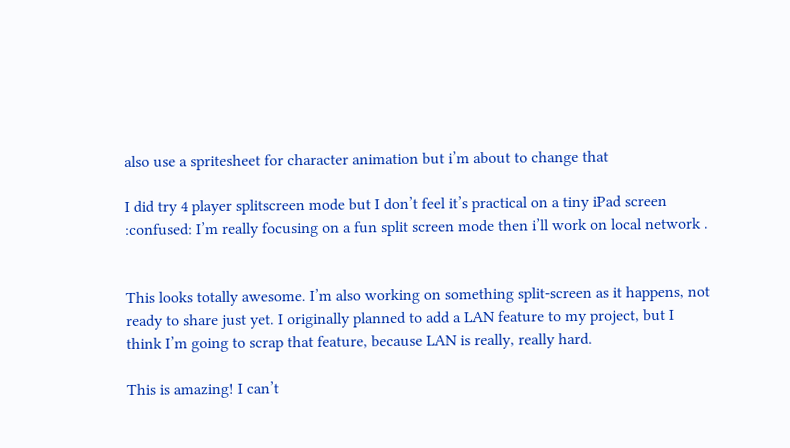also use a spritesheet for character animation but i’m about to change that

I did try 4 player splitscreen mode but I don’t feel it’s practical on a tiny iPad screen :confused: I’m really focusing on a fun split screen mode then i’ll work on local network .


This looks totally awesome. I’m also working on something split-screen as it happens, not ready to share just yet. I originally planned to add a LAN feature to my project, but I think I’m going to scrap that feature, because LAN is really, really hard.

This is amazing! I can’t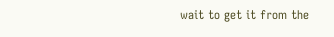wait to get it from the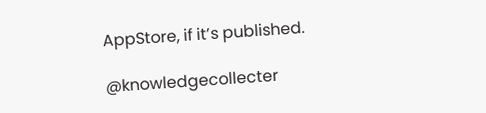AppStore, if it’s published.

@knowledgecollecter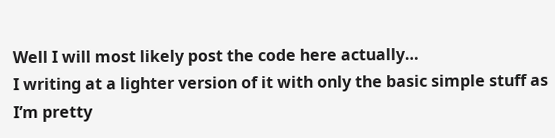Well I will most likely post the code here actually…
I writing at a lighter version of it with only the basic simple stuff as I’m pretty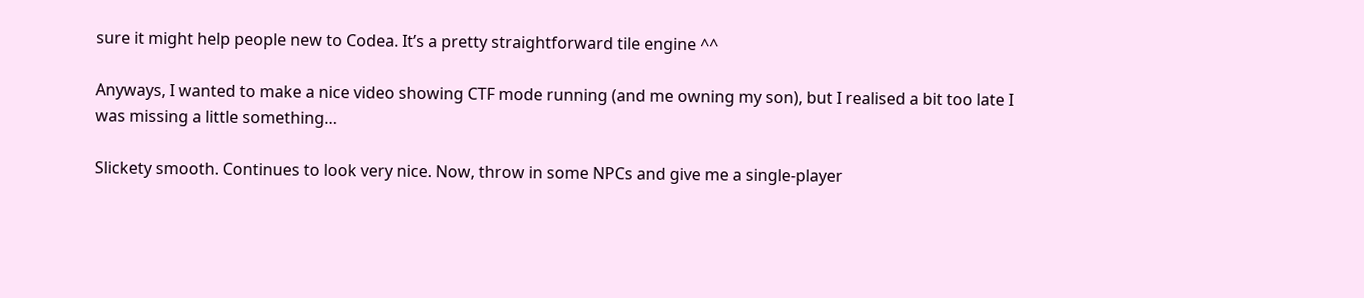sure it might help people new to Codea. It’s a pretty straightforward tile engine ^^

Anyways, I wanted to make a nice video showing CTF mode running (and me owning my son), but I realised a bit too late I was missing a little something…

Slickety smooth. Continues to look very nice. Now, throw in some NPCs and give me a single-player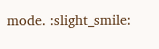mode. :slight_smile: